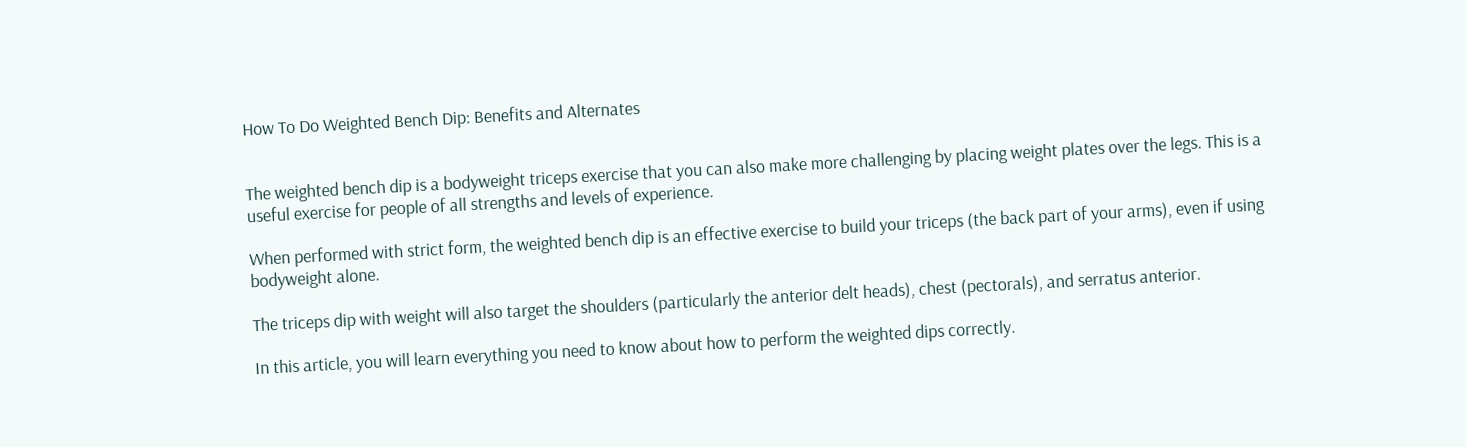How To Do Weighted Bench Dip: Benefits and Alternates


The weighted bench dip is a bodyweight triceps exercise that you can also make more challenging by placing weight plates over the legs. This is a useful exercise for people of all strengths and levels of experience.

When performed with strict form, the weighted bench dip is an effective exercise to build your triceps (the back part of your arms), even if using bodyweight alone.

The triceps dip with weight will also target the shoulders (particularly the anterior delt heads), chest (pectorals), and serratus anterior.

In this article, you will learn everything you need to know about how to perform the weighted dips correctly.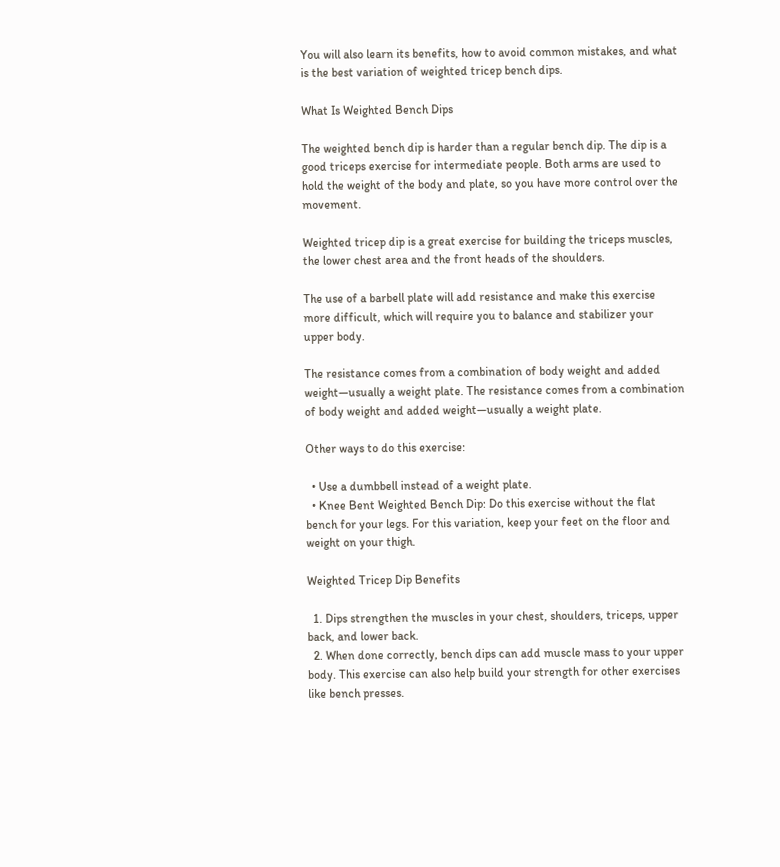You will also learn its benefits, how to avoid common mistakes, and what is the best variation of weighted tricep bench dips.

What Is Weighted Bench Dips

The weighted bench dip is harder than a regular bench dip. The dip is a good triceps exercise for intermediate people. Both arms are used to hold the weight of the body and plate, so you have more control over the movement.

Weighted tricep dip is a great exercise for building the triceps muscles, the lower chest area and the front heads of the shoulders.

The use of a barbell plate will add resistance and make this exercise more difficult, which will require you to balance and stabilizer your upper body.

The resistance comes from a combination of body weight and added weight—usually a weight plate. The resistance comes from a combination of body weight and added weight—usually a weight plate.

Other ways to do this exercise:

  • Use a dumbbell instead of a weight plate.
  • Knee Bent Weighted Bench Dip: Do this exercise without the flat bench for your legs. For this variation, keep your feet on the floor and weight on your thigh.

Weighted Tricep Dip Benefits

  1. Dips strengthen the muscles in your chest, shoulders, triceps, upper back, and lower back.
  2. When done correctly, bench dips can add muscle mass to your upper body. This exercise can also help build your strength for other exercises like bench presses.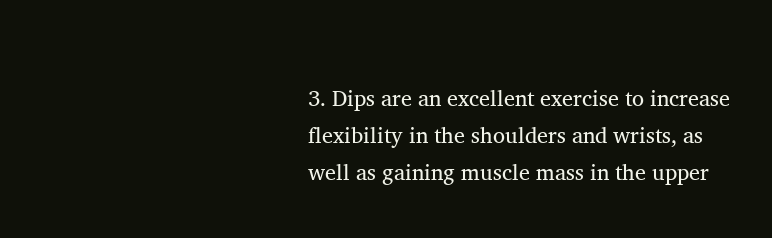3. Dips are an excellent exercise to increase flexibility in the shoulders and wrists, as well as gaining muscle mass in the upper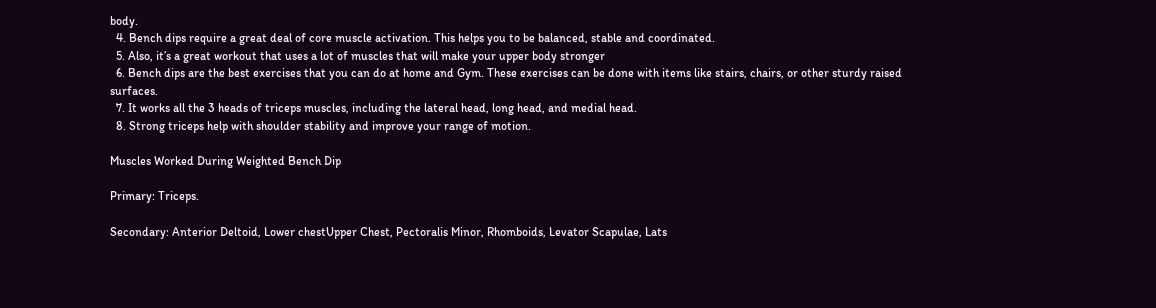body.
  4. Bench dips require a great deal of core muscle activation. This helps you to be balanced, stable and coordinated.
  5. Also, it’s a great workout that uses a lot of muscles that will make your upper body stronger
  6. Bench dips are the best exercises that you can do at home and Gym. These exercises can be done with items like stairs, chairs, or other sturdy raised surfaces.
  7. It works all the 3 heads of triceps muscles, including the lateral head, long head, and medial head.
  8. Strong triceps help with shoulder stability and improve your range of motion.

Muscles Worked During Weighted Bench Dip

Primary: Triceps.

Secondary: Anterior Deltoid, Lower chestUpper Chest, Pectoralis Minor, Rhomboids, Levator Scapulae, Lats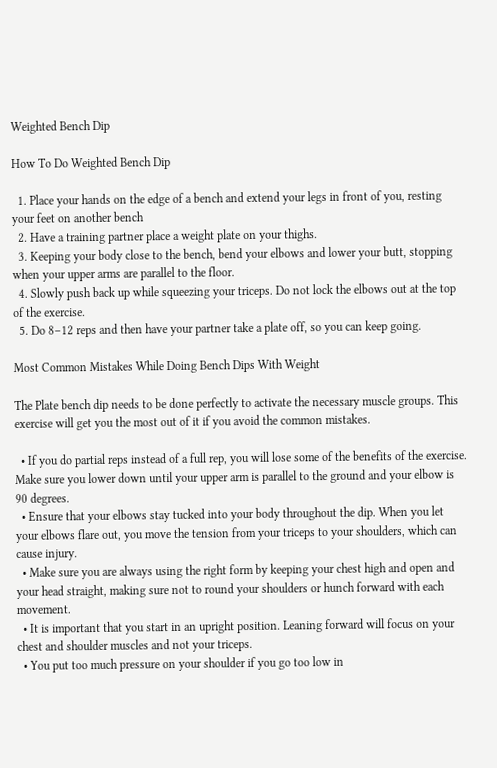Weighted Bench Dip

How To Do Weighted Bench Dip

  1. Place your hands on the edge of a bench and extend your legs in front of you, resting your feet on another bench
  2. Have a training partner place a weight plate on your thighs.
  3. Keeping your body close to the bench, bend your elbows and lower your butt, stopping when your upper arms are parallel to the floor.
  4. Slowly push back up while squeezing your triceps. Do not lock the elbows out at the top of the exercise.
  5. Do 8–12 reps and then have your partner take a plate off, so you can keep going.

Most Common Mistakes While Doing Bench Dips With Weight

The Plate bench dip needs to be done perfectly to activate the necessary muscle groups. This exercise will get you the most out of it if you avoid the common mistakes.

  • If you do partial reps instead of a full rep, you will lose some of the benefits of the exercise. Make sure you lower down until your upper arm is parallel to the ground and your elbow is 90 degrees.
  • Ensure that your elbows stay tucked into your body throughout the dip. When you let your elbows flare out, you move the tension from your triceps to your shoulders, which can cause injury.
  • Make sure you are always using the right form by keeping your chest high and open and your head straight, making sure not to round your shoulders or hunch forward with each movement.
  • It is important that you start in an upright position. Leaning forward will focus on your chest and shoulder muscles and not your triceps.
  • You put too much pressure on your shoulder if you go too low in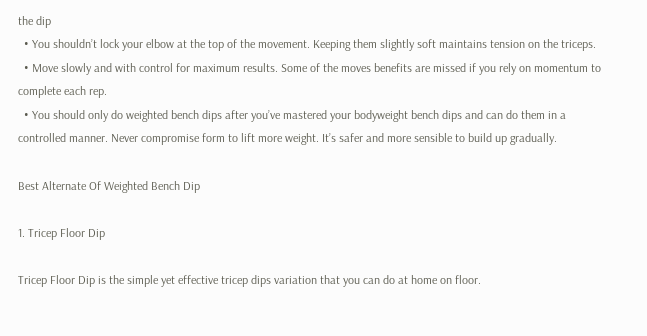the dip
  • You shouldn’t lock your elbow at the top of the movement. Keeping them slightly soft maintains tension on the triceps.
  • Move slowly and with control for maximum results. Some of the moves benefits are missed if you rely on momentum to complete each rep.
  • You should only do weighted bench dips after you’ve mastered your bodyweight bench dips and can do them in a controlled manner. Never compromise form to lift more weight. It’s safer and more sensible to build up gradually.

Best Alternate Of Weighted Bench Dip

1. Tricep Floor Dip

Tricep Floor Dip is the simple yet effective tricep dips variation that you can do at home on floor.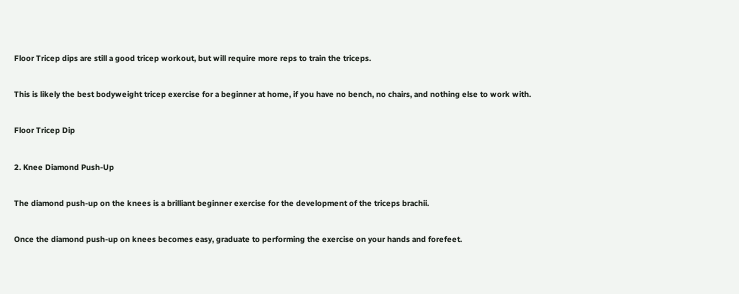Floor Tricep dips are still a good tricep workout, but will require more reps to train the triceps.

This is likely the best bodyweight tricep exercise for a beginner at home, if you have no bench, no chairs, and nothing else to work with.

Floor Tricep Dip

2. Knee Diamond Push-Up

The diamond push-up on the knees is a brilliant beginner exercise for the development of the triceps brachii.

Once the diamond push-up on knees becomes easy, graduate to performing the exercise on your hands and forefeet.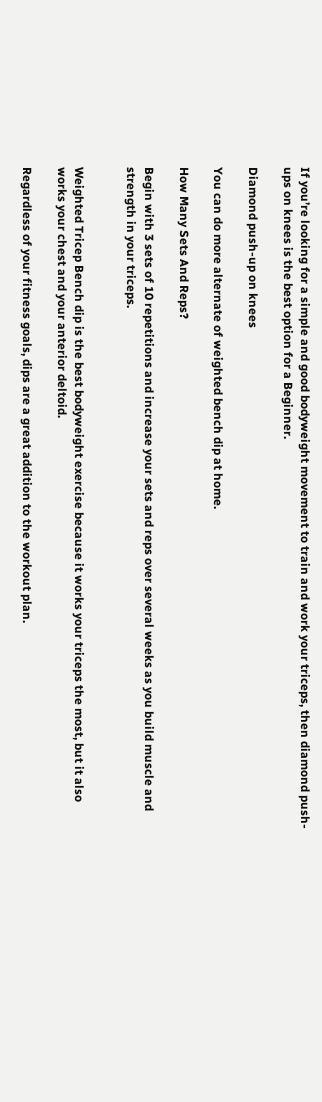If you’re looking for a simple and good bodyweight movement to train and work your triceps, then diamond push-ups on knees is the best option for a Beginner.

Diamond push-up on knees

You can do more alternate of weighted bench dip at home.

How Many Sets And Reps?

Begin with 3 sets of 10 repetitions and increase your sets and reps over several weeks as you build muscle and strength in your triceps.


Weighted Tricep Bench dip is the best bodyweight exercise because it works your triceps the most, but it also works your chest and your anterior deltoid.

Regardless of your fitness goals, dips are a great addition to the workout plan.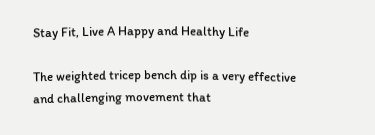Stay Fit, Live A Happy and Healthy Life

The weighted tricep bench dip is a very effective and challenging movement that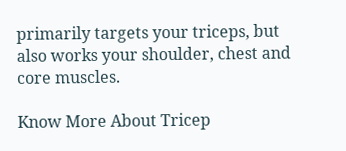primarily targets your triceps, but also works your shoulder, chest and core muscles.

Know More About Tricep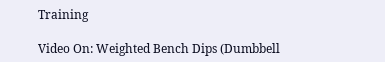Training

Video On: Weighted Bench Dips (Dumbbell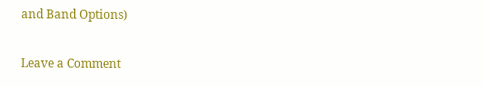and Band Options)

Leave a Comment